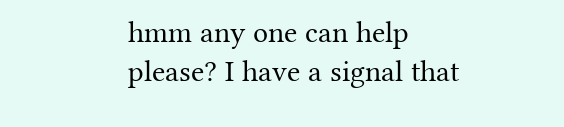hmm any one can help please? I have a signal that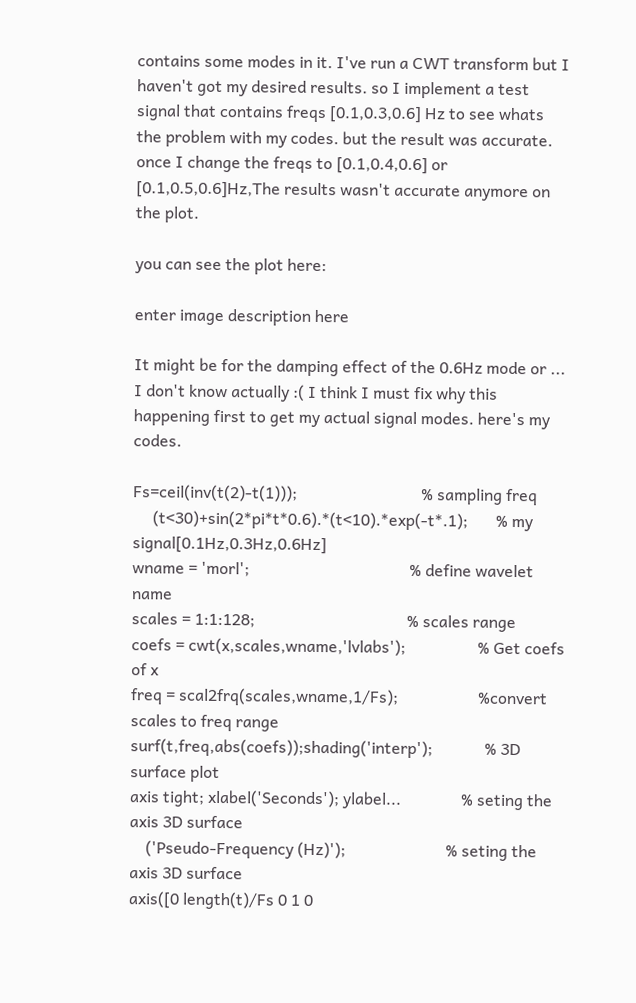contains some modes in it. I've run a CWT transform but I haven't got my desired results. so I implement a test signal that contains freqs [0.1,0.3,0.6] Hz to see whats the problem with my codes. but the result was accurate. once I change the freqs to [0.1,0.4,0.6] or [0.1,0.5,0.6]Hz,The results wasn't accurate anymore on the plot.

you can see the plot here:

enter image description here

It might be for the damping effect of the 0.6Hz mode or ... I don't know actually :( I think I must fix why this happening first to get my actual signal modes. here's my codes.

Fs=ceil(inv(t(2)-t(1)));                               % sampling freq
     (t<30)+sin(2*pi*t*0.6).*(t<10).*exp(-t*.1);       % my signal[0.1Hz,0.3Hz,0.6Hz]
wname = 'morl';                                        % define wavelet name
scales = 1:1:128;                                      % scales range
coefs = cwt(x,scales,wname,'lvlabs');                  % Get coefs of x
freq = scal2frq(scales,wname,1/Fs);                    %convert scales to freq range
surf(t,freq,abs(coefs));shading('interp');             % 3D surface plot
axis tight; xlabel('Seconds'); ylabel...               % seting the axis 3D surface
    ('Pseudo-Frequency (Hz)');                         % seting the axis 3D surface
axis([0 length(t)/Fs 0 1 0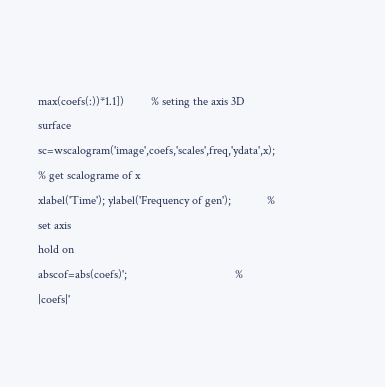max(coefs(:))*1.1])         % seting the axis 3D surface
sc=wscalogram('image',coefs,'scales',freq,'ydata',x);  % get scalograme of x
xlabel('Time'); ylabel('Frequency of gen');            % set axis
hold on
abscof=abs(coefs)';                                    % |coefs|'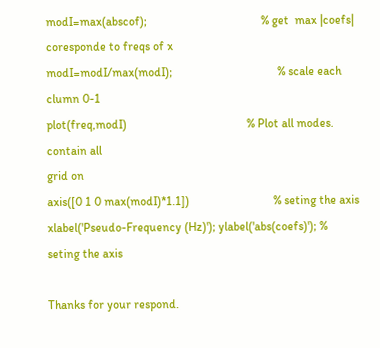modI=max(abscof);                                      % get  max |coefs| coresponde to freqs of x
modI=modI/max(modI);                                   % scale each clumn 0-1
plot(freq,modI)                                        % Plot all modes. contain all
grid on
axis([0 1 0 max(modI)*1.1])                            % seting the axis
xlabel('Pseudo-Frequency (Hz)'); ylabel('abs(coefs)'); % seting the axis

Thanks for your respond.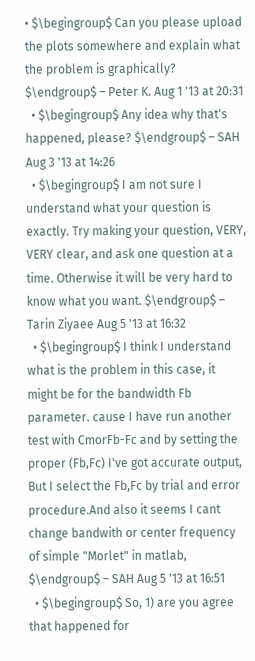• $\begingroup$ Can you please upload the plots somewhere and explain what the problem is graphically? $\endgroup$ – Peter K. Aug 1 '13 at 20:31
  • $\begingroup$ Any idea why that's happened, please? $\endgroup$ – SAH Aug 3 '13 at 14:26
  • $\begingroup$ I am not sure I understand what your question is exactly. Try making your question, VERY, VERY clear, and ask one question at a time. Otherwise it will be very hard to know what you want. $\endgroup$ – Tarin Ziyaee Aug 5 '13 at 16:32
  • $\begingroup$ I think I understand what is the problem in this case, it might be for the bandwidth Fb parameter. cause I have run another test with CmorFb-Fc and by setting the proper (Fb,Fc) I've got accurate output, But I select the Fb,Fc by trial and error procedure.And also it seems I cant change bandwith or center frequency of simple "Morlet" in matlab, $\endgroup$ – SAH Aug 5 '13 at 16:51
  • $\begingroup$ So, 1) are you agree that happened for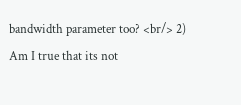bandwidth parameter too? <br/> 2) Am I true that its not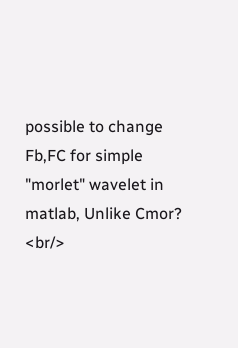possible to change Fb,FC for simple "morlet" wavelet in matlab, Unlike Cmor? <br/>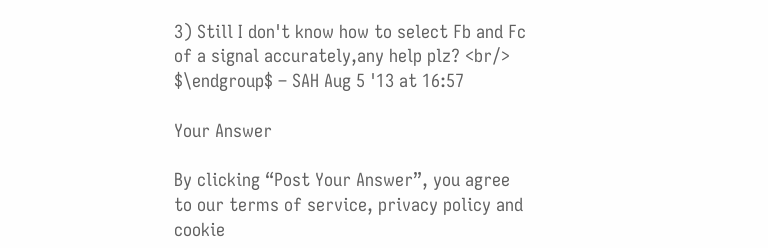3) Still I don't know how to select Fb and Fc of a signal accurately,any help plz? <br/> $\endgroup$ – SAH Aug 5 '13 at 16:57

Your Answer

By clicking “Post Your Answer”, you agree to our terms of service, privacy policy and cookie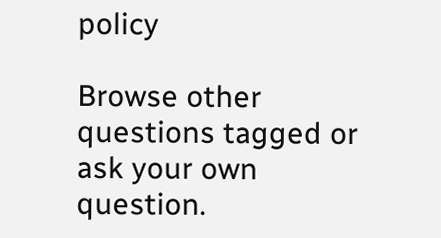policy

Browse other questions tagged or ask your own question.